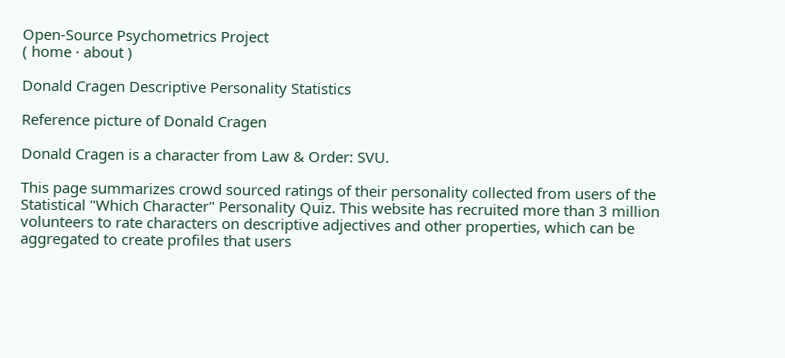Open-Source Psychometrics Project
( home · about )

Donald Cragen Descriptive Personality Statistics

Reference picture of Donald Cragen

Donald Cragen is a character from Law & Order: SVU.

This page summarizes crowd sourced ratings of their personality collected from users of the Statistical "Which Character" Personality Quiz. This website has recruited more than 3 million volunteers to rate characters on descriptive adjectives and other properties, which can be aggregated to create profiles that users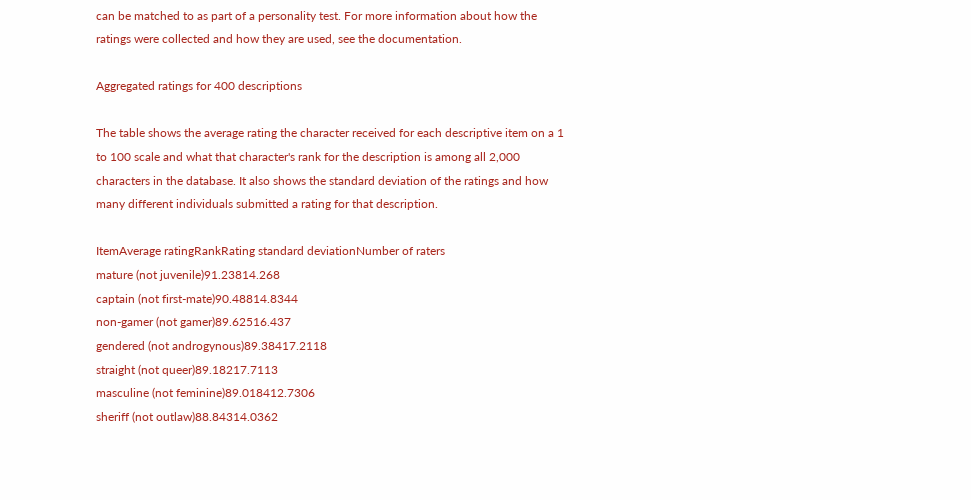can be matched to as part of a personality test. For more information about how the ratings were collected and how they are used, see the documentation.

Aggregated ratings for 400 descriptions

The table shows the average rating the character received for each descriptive item on a 1 to 100 scale and what that character's rank for the description is among all 2,000 characters in the database. It also shows the standard deviation of the ratings and how many different individuals submitted a rating for that description.

ItemAverage ratingRankRating standard deviationNumber of raters
mature (not juvenile)91.23814.268
captain (not first-mate)90.48814.8344
non-gamer (not gamer)89.62516.437
gendered (not androgynous)89.38417.2118
straight (not queer)89.18217.7113
masculine (not feminine)89.018412.7306
sheriff (not outlaw)88.84314.0362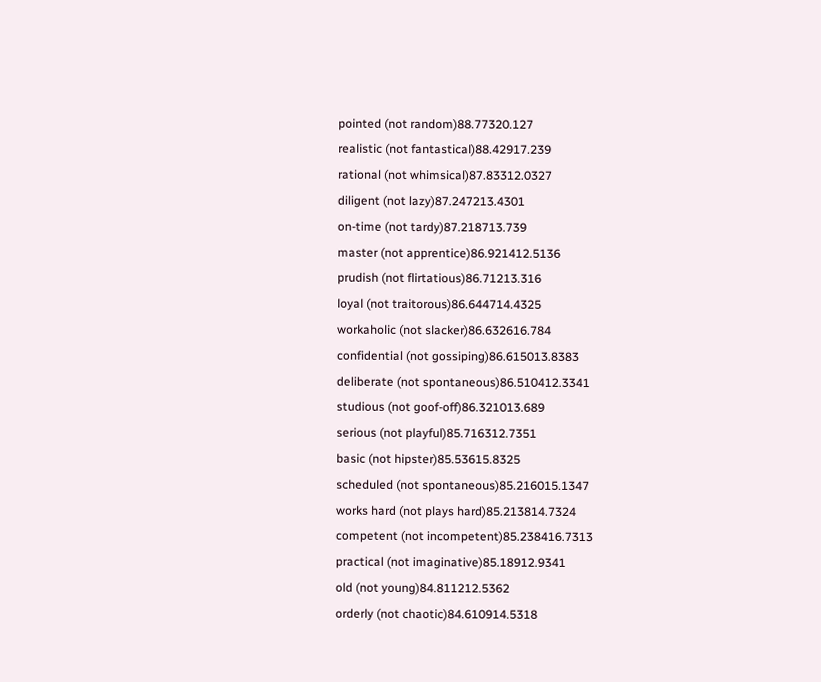pointed (not random)88.77320.127
realistic (not fantastical)88.42917.239
rational (not whimsical)87.83312.0327
diligent (not lazy)87.247213.4301
on-time (not tardy)87.218713.739
master (not apprentice)86.921412.5136
prudish (not flirtatious)86.71213.316
loyal (not traitorous)86.644714.4325
workaholic (not slacker)86.632616.784
confidential (not gossiping)86.615013.8383
deliberate (not spontaneous)86.510412.3341
studious (not goof-off)86.321013.689
serious (not playful)85.716312.7351
basic (not hipster)85.53615.8325
scheduled (not spontaneous)85.216015.1347
works hard (not plays hard)85.213814.7324
competent (not incompetent)85.238416.7313
practical (not imaginative)85.18912.9341
old (not young)84.811212.5362
orderly (not chaotic)84.610914.5318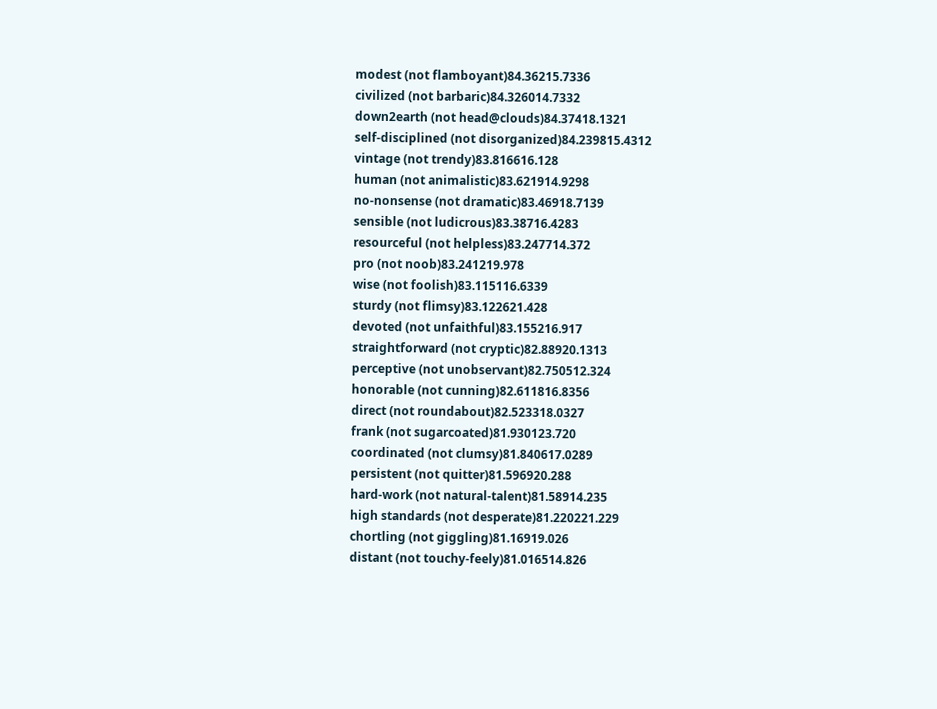modest (not flamboyant)84.36215.7336
civilized (not barbaric)84.326014.7332
down2earth (not head@clouds)84.37418.1321
self-disciplined (not disorganized)84.239815.4312
vintage (not trendy)83.816616.128
human (not animalistic)83.621914.9298
no-nonsense (not dramatic)83.46918.7139
sensible (not ludicrous)83.38716.4283
resourceful (not helpless)83.247714.372
pro (not noob)83.241219.978
wise (not foolish)83.115116.6339
sturdy (not flimsy)83.122621.428
devoted (not unfaithful)83.155216.917
straightforward (not cryptic)82.88920.1313
perceptive (not unobservant)82.750512.324
honorable (not cunning)82.611816.8356
direct (not roundabout)82.523318.0327
frank (not sugarcoated)81.930123.720
coordinated (not clumsy)81.840617.0289
persistent (not quitter)81.596920.288
hard-work (not natural-talent)81.58914.235
high standards (not desperate)81.220221.229
chortling (not giggling)81.16919.026
distant (not touchy-feely)81.016514.826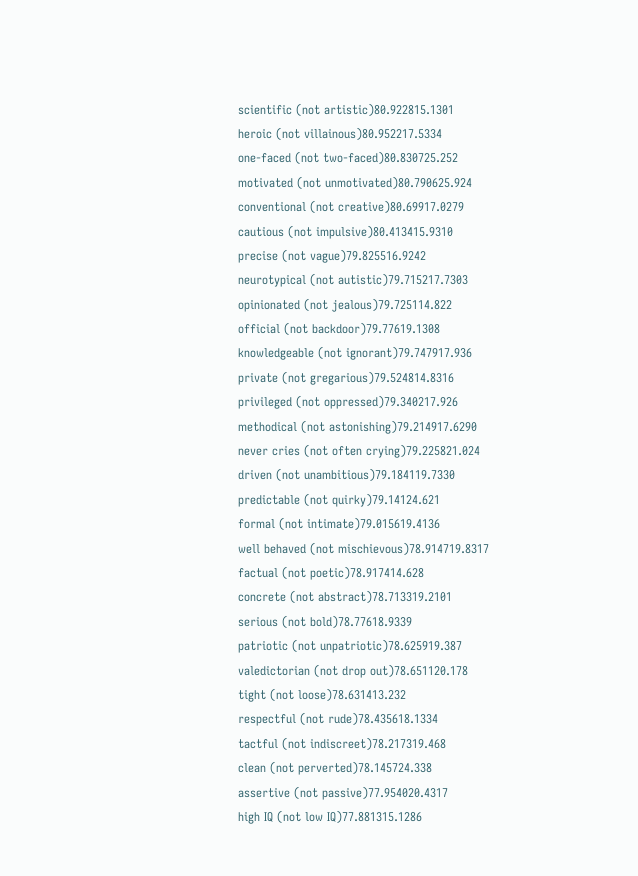scientific (not artistic)80.922815.1301
heroic (not villainous)80.952217.5334
one-faced (not two-faced)80.830725.252
motivated (not unmotivated)80.790625.924
conventional (not creative)80.69917.0279
cautious (not impulsive)80.413415.9310
precise (not vague)79.825516.9242
neurotypical (not autistic)79.715217.7303
opinionated (not jealous)79.725114.822
official (not backdoor)79.77619.1308
knowledgeable (not ignorant)79.747917.936
private (not gregarious)79.524814.8316
privileged (not oppressed)79.340217.926
methodical (not astonishing)79.214917.6290
never cries (not often crying)79.225821.024
driven (not unambitious)79.184119.7330
predictable (not quirky)79.14124.621
formal (not intimate)79.015619.4136
well behaved (not mischievous)78.914719.8317
factual (not poetic)78.917414.628
concrete (not abstract)78.713319.2101
serious (not bold)78.77618.9339
patriotic (not unpatriotic)78.625919.387
valedictorian (not drop out)78.651120.178
tight (not loose)78.631413.232
respectful (not rude)78.435618.1334
tactful (not indiscreet)78.217319.468
clean (not perverted)78.145724.338
assertive (not passive)77.954020.4317
high IQ (not low IQ)77.881315.1286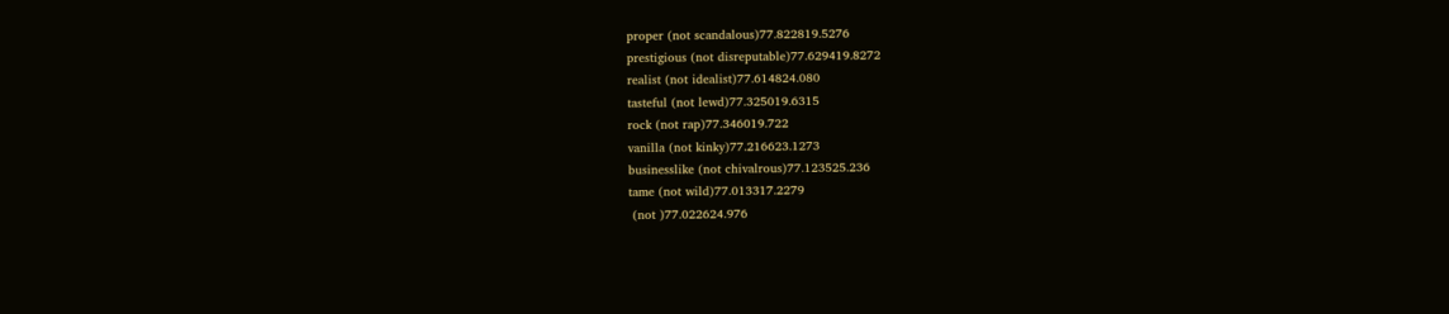proper (not scandalous)77.822819.5276
prestigious (not disreputable)77.629419.8272
realist (not idealist)77.614824.080
tasteful (not lewd)77.325019.6315
rock (not rap)77.346019.722
vanilla (not kinky)77.216623.1273
businesslike (not chivalrous)77.123525.236
tame (not wild)77.013317.2279
 (not )77.022624.976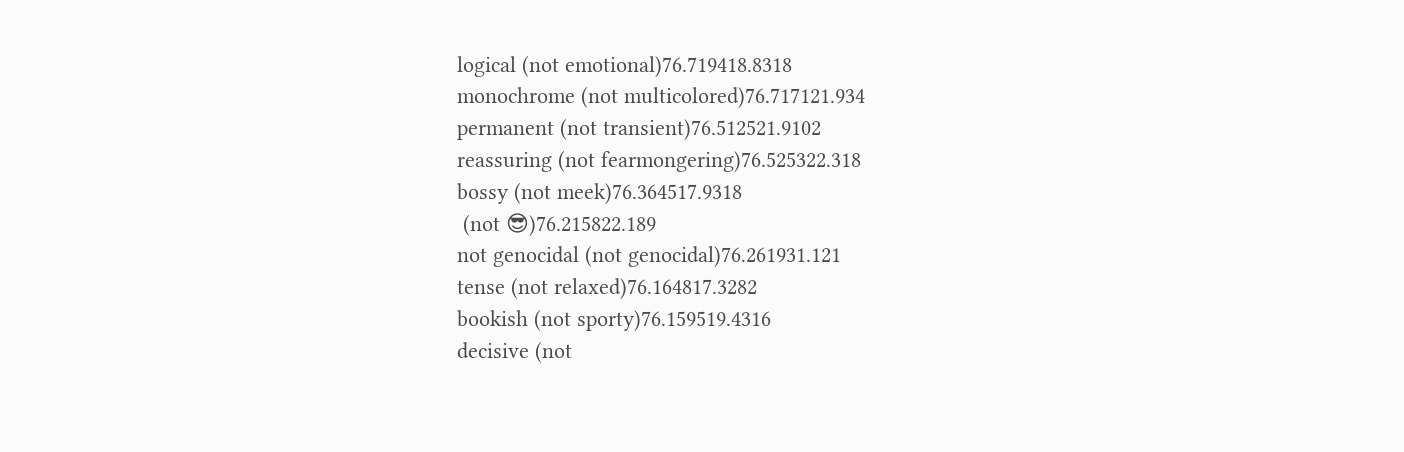logical (not emotional)76.719418.8318
monochrome (not multicolored)76.717121.934
permanent (not transient)76.512521.9102
reassuring (not fearmongering)76.525322.318
bossy (not meek)76.364517.9318
 (not 😎)76.215822.189
not genocidal (not genocidal)76.261931.121
tense (not relaxed)76.164817.3282
bookish (not sporty)76.159519.4316
decisive (not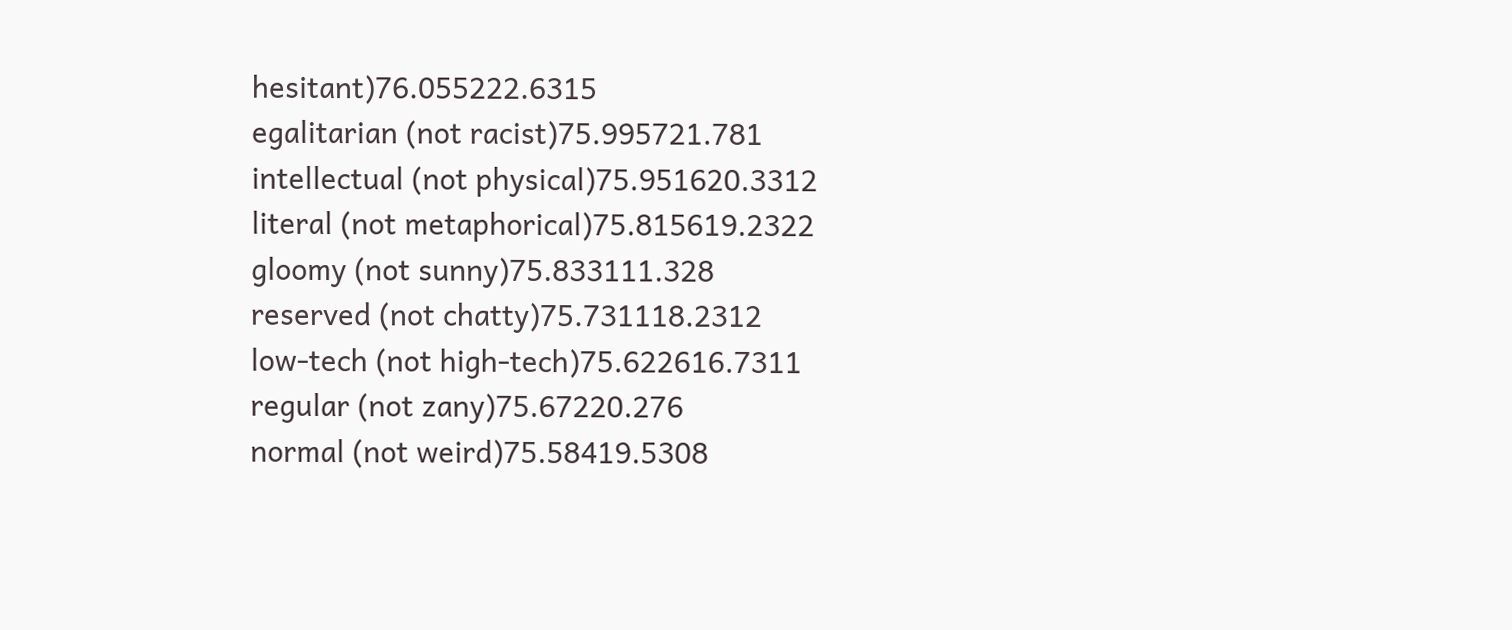hesitant)76.055222.6315
egalitarian (not racist)75.995721.781
intellectual (not physical)75.951620.3312
literal (not metaphorical)75.815619.2322
gloomy (not sunny)75.833111.328
reserved (not chatty)75.731118.2312
low-tech (not high-tech)75.622616.7311
regular (not zany)75.67220.276
normal (not weird)75.58419.5308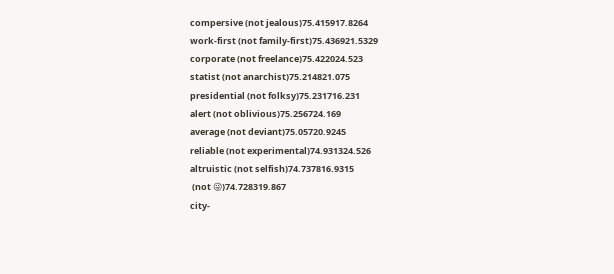compersive (not jealous)75.415917.8264
work-first (not family-first)75.436921.5329
corporate (not freelance)75.422024.523
statist (not anarchist)75.214821.075
presidential (not folksy)75.231716.231
alert (not oblivious)75.256724.169
average (not deviant)75.05720.9245
reliable (not experimental)74.931324.526
altruistic (not selfish)74.737816.9315
 (not 😜)74.728319.867
city-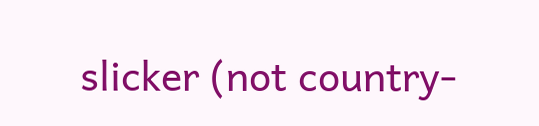slicker (not country-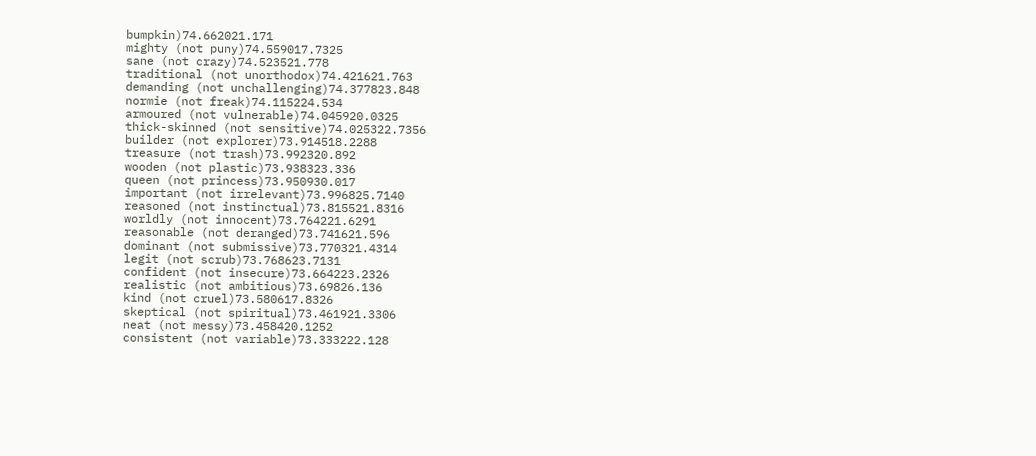bumpkin)74.662021.171
mighty (not puny)74.559017.7325
sane (not crazy)74.523521.778
traditional (not unorthodox)74.421621.763
demanding (not unchallenging)74.377823.848
normie (not freak)74.115224.534
armoured (not vulnerable)74.045920.0325
thick-skinned (not sensitive)74.025322.7356
builder (not explorer)73.914518.2288
treasure (not trash)73.992320.892
wooden (not plastic)73.938323.336
queen (not princess)73.950930.017
important (not irrelevant)73.996825.7140
reasoned (not instinctual)73.815521.8316
worldly (not innocent)73.764221.6291
reasonable (not deranged)73.741621.596
dominant (not submissive)73.770321.4314
legit (not scrub)73.768623.7131
confident (not insecure)73.664223.2326
realistic (not ambitious)73.69826.136
kind (not cruel)73.580617.8326
skeptical (not spiritual)73.461921.3306
neat (not messy)73.458420.1252
consistent (not variable)73.333222.128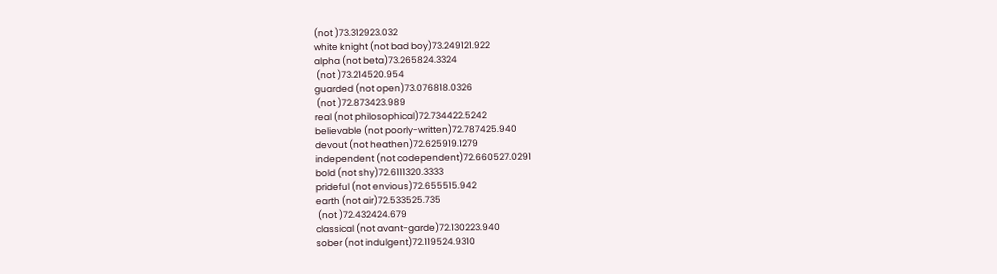(not )73.312923.032
white knight (not bad boy)73.249121.922
alpha (not beta)73.265824.3324
 (not )73.214520.954
guarded (not open)73.076818.0326
 (not )72.873423.989
real (not philosophical)72.734422.5242
believable (not poorly-written)72.787425.940
devout (not heathen)72.625919.1279
independent (not codependent)72.660527.0291
bold (not shy)72.6111320.3333
prideful (not envious)72.655515.942
earth (not air)72.533525.735
 (not )72.432424.679
classical (not avant-garde)72.130223.940
sober (not indulgent)72.119524.9310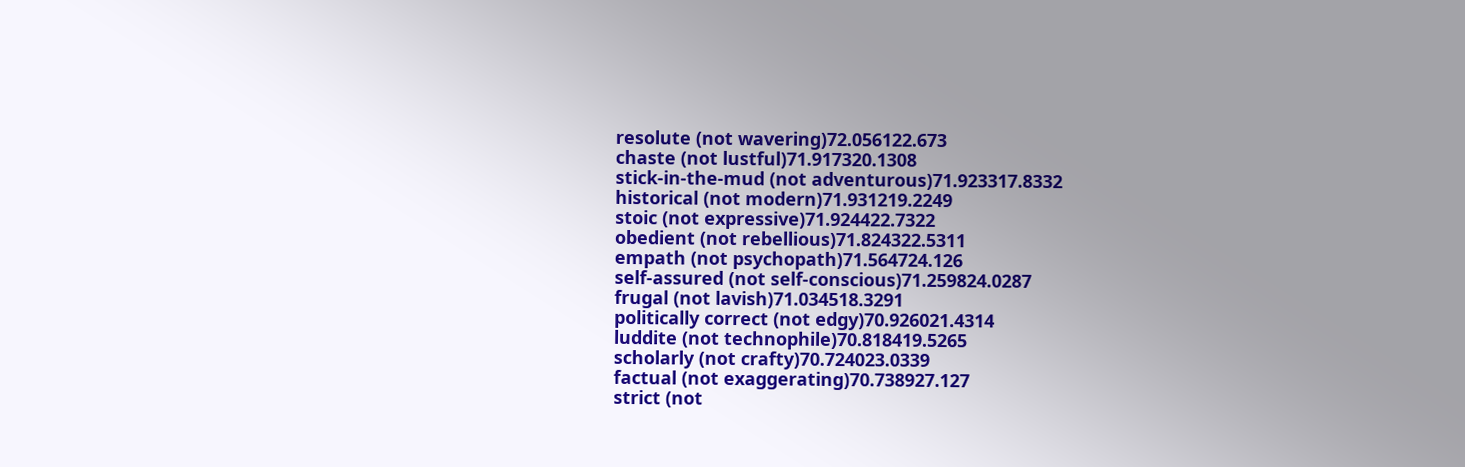resolute (not wavering)72.056122.673
chaste (not lustful)71.917320.1308
stick-in-the-mud (not adventurous)71.923317.8332
historical (not modern)71.931219.2249
stoic (not expressive)71.924422.7322
obedient (not rebellious)71.824322.5311
empath (not psychopath)71.564724.126
self-assured (not self-conscious)71.259824.0287
frugal (not lavish)71.034518.3291
politically correct (not edgy)70.926021.4314
luddite (not technophile)70.818419.5265
scholarly (not crafty)70.724023.0339
factual (not exaggerating)70.738927.127
strict (not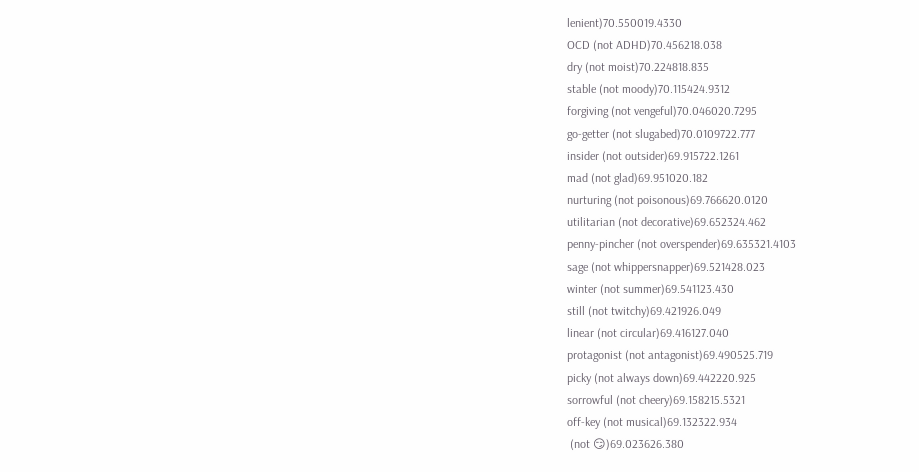lenient)70.550019.4330
OCD (not ADHD)70.456218.038
dry (not moist)70.224818.835
stable (not moody)70.115424.9312
forgiving (not vengeful)70.046020.7295
go-getter (not slugabed)70.0109722.777
insider (not outsider)69.915722.1261
mad (not glad)69.951020.182
nurturing (not poisonous)69.766620.0120
utilitarian (not decorative)69.652324.462
penny-pincher (not overspender)69.635321.4103
sage (not whippersnapper)69.521428.023
winter (not summer)69.541123.430
still (not twitchy)69.421926.049
linear (not circular)69.416127.040
protagonist (not antagonist)69.490525.719
picky (not always down)69.442220.925
sorrowful (not cheery)69.158215.5321
off-key (not musical)69.132322.934
 (not 😏)69.023626.380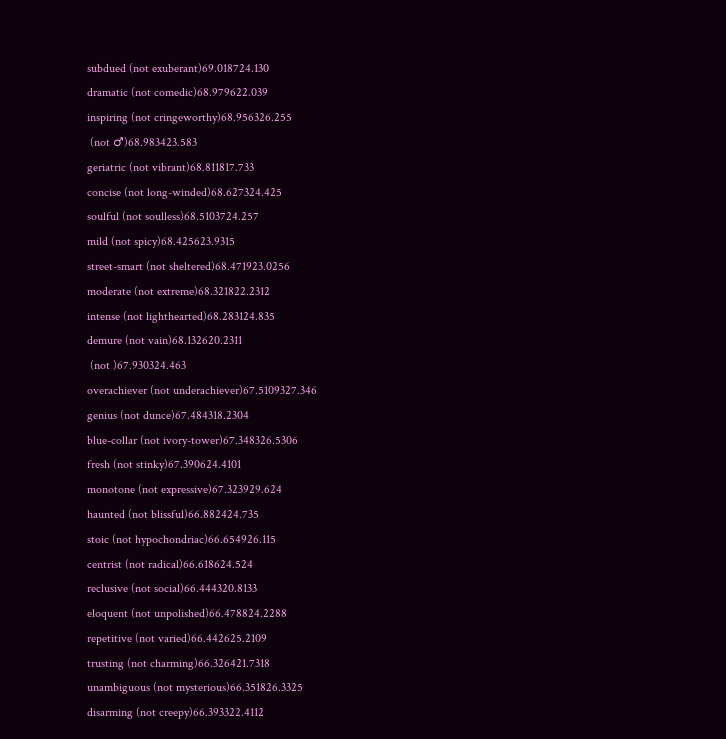subdued (not exuberant)69.018724.130
dramatic (not comedic)68.979622.039
inspiring (not cringeworthy)68.956326.255
 (not ♂)68.983423.583
geriatric (not vibrant)68.811817.733
concise (not long-winded)68.627324.425
soulful (not soulless)68.5103724.257
mild (not spicy)68.425623.9315
street-smart (not sheltered)68.471923.0256
moderate (not extreme)68.321822.2312
intense (not lighthearted)68.283124.835
demure (not vain)68.132620.2311
 (not )67.930324.463
overachiever (not underachiever)67.5109327.346
genius (not dunce)67.484318.2304
blue-collar (not ivory-tower)67.348326.5306
fresh (not stinky)67.390624.4101
monotone (not expressive)67.323929.624
haunted (not blissful)66.882424.735
stoic (not hypochondriac)66.654926.115
centrist (not radical)66.618624.524
reclusive (not social)66.444320.8133
eloquent (not unpolished)66.478824.2288
repetitive (not varied)66.442625.2109
trusting (not charming)66.326421.7318
unambiguous (not mysterious)66.351826.3325
disarming (not creepy)66.393322.4112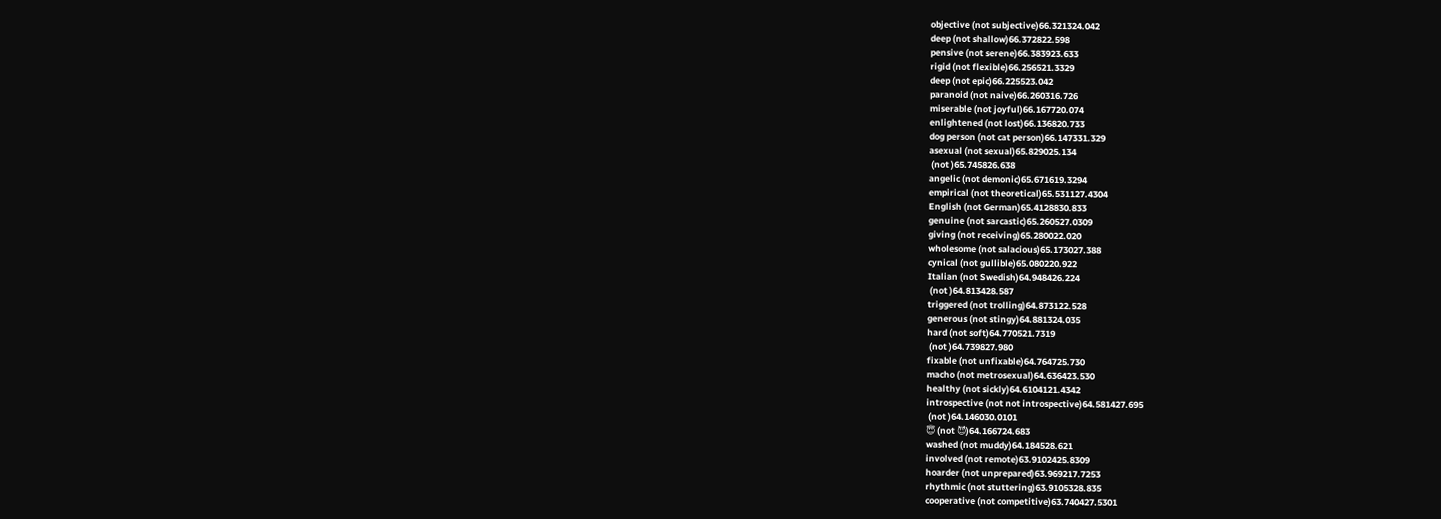objective (not subjective)66.321324.042
deep (not shallow)66.372822.598
pensive (not serene)66.383923.633
rigid (not flexible)66.256521.3329
deep (not epic)66.225523.042
paranoid (not naive)66.260316.726
miserable (not joyful)66.167720.074
enlightened (not lost)66.136820.733
dog person (not cat person)66.147331.329
asexual (not sexual)65.829025.134
 (not )65.745826.638
angelic (not demonic)65.671619.3294
empirical (not theoretical)65.531127.4304
English (not German)65.4128830.833
genuine (not sarcastic)65.260527.0309
giving (not receiving)65.280022.020
wholesome (not salacious)65.173027.388
cynical (not gullible)65.080220.922
Italian (not Swedish)64.948426.224
 (not )64.813428.587
triggered (not trolling)64.873122.528
generous (not stingy)64.881324.035
hard (not soft)64.770521.7319
 (not )64.739827.980
fixable (not unfixable)64.764725.730
macho (not metrosexual)64.636423.530
healthy (not sickly)64.6104121.4342
introspective (not not introspective)64.581427.695
 (not )64.146030.0101
😇 (not 😈)64.166724.683
washed (not muddy)64.184528.621
involved (not remote)63.9102425.8309
hoarder (not unprepared)63.969217.7253
rhythmic (not stuttering)63.9105328.835
cooperative (not competitive)63.740427.5301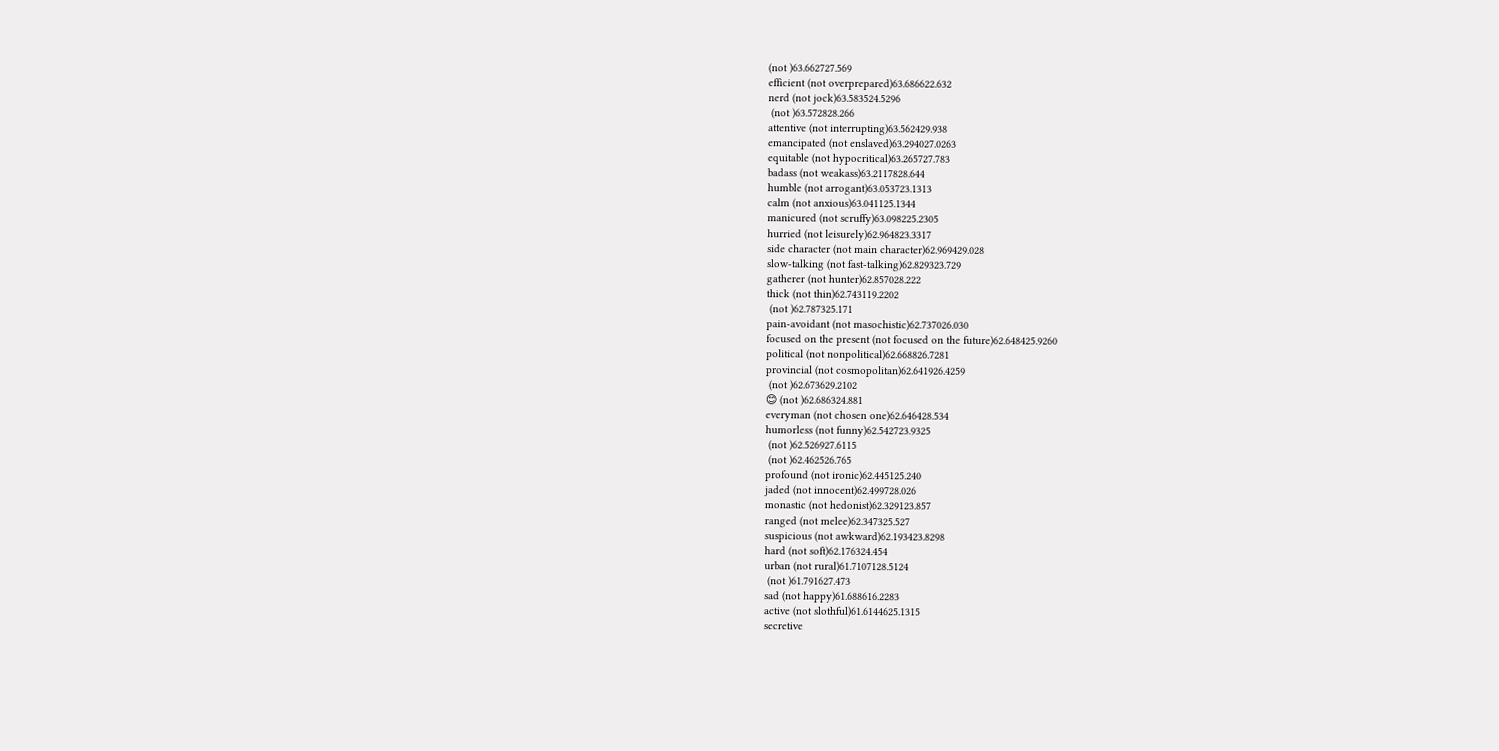(not )63.662727.569
efficient (not overprepared)63.686622.632
nerd (not jock)63.583524.5296
 (not )63.572828.266
attentive (not interrupting)63.562429.938
emancipated (not enslaved)63.294027.0263
equitable (not hypocritical)63.265727.783
badass (not weakass)63.2117828.644
humble (not arrogant)63.053723.1313
calm (not anxious)63.041125.1344
manicured (not scruffy)63.098225.2305
hurried (not leisurely)62.964823.3317
side character (not main character)62.969429.028
slow-talking (not fast-talking)62.829323.729
gatherer (not hunter)62.857028.222
thick (not thin)62.743119.2202
 (not )62.787325.171
pain-avoidant (not masochistic)62.737026.030
focused on the present (not focused on the future)62.648425.9260
political (not nonpolitical)62.668826.7281
provincial (not cosmopolitan)62.641926.4259
 (not )62.673629.2102
😊 (not )62.686324.881
everyman (not chosen one)62.646428.534
humorless (not funny)62.542723.9325
 (not )62.526927.6115
 (not )62.462526.765
profound (not ironic)62.445125.240
jaded (not innocent)62.499728.026
monastic (not hedonist)62.329123.857
ranged (not melee)62.347325.527
suspicious (not awkward)62.193423.8298
hard (not soft)62.176324.454
urban (not rural)61.7107128.5124
 (not )61.791627.473
sad (not happy)61.688616.2283
active (not slothful)61.6144625.1315
secretive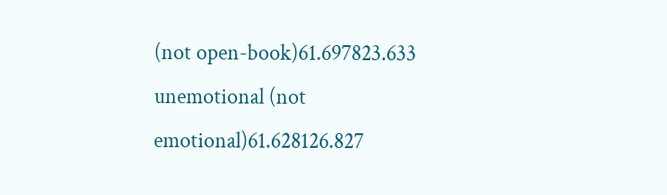(not open-book)61.697823.633
unemotional (not emotional)61.628126.827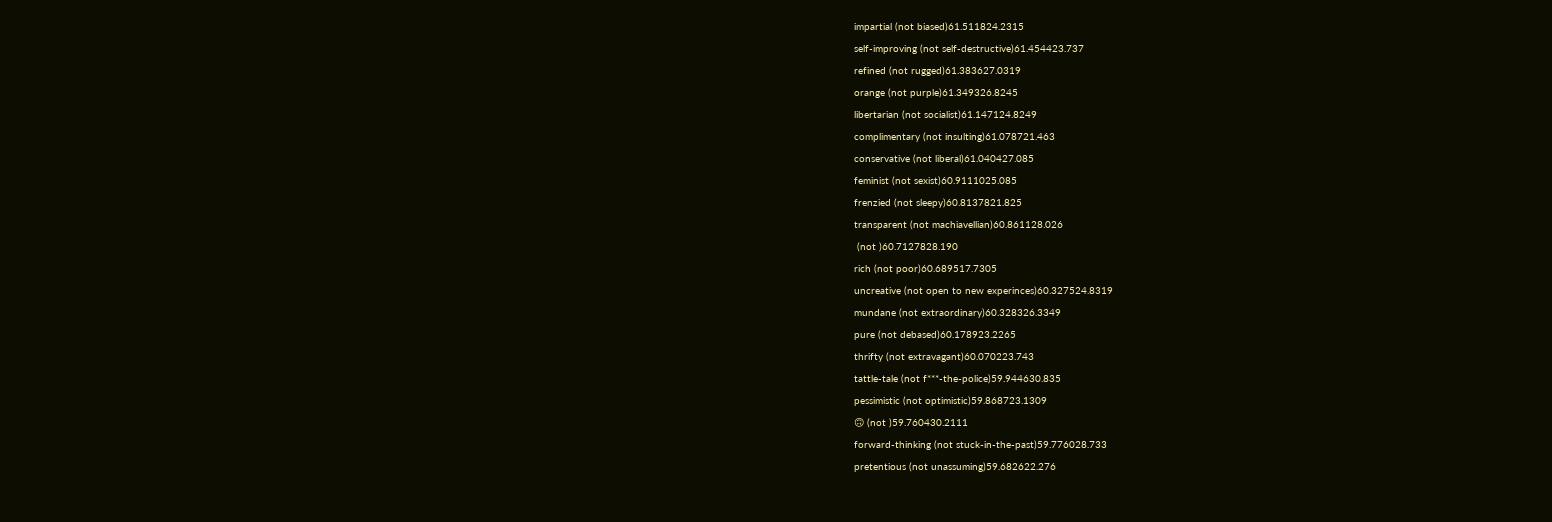impartial (not biased)61.511824.2315
self-improving (not self-destructive)61.454423.737
refined (not rugged)61.383627.0319
orange (not purple)61.349326.8245
libertarian (not socialist)61.147124.8249
complimentary (not insulting)61.078721.463
conservative (not liberal)61.040427.085
feminist (not sexist)60.9111025.085
frenzied (not sleepy)60.8137821.825
transparent (not machiavellian)60.861128.026
 (not )60.7127828.190
rich (not poor)60.689517.7305
uncreative (not open to new experinces)60.327524.8319
mundane (not extraordinary)60.328326.3349
pure (not debased)60.178923.2265
thrifty (not extravagant)60.070223.743
tattle-tale (not f***-the-police)59.944630.835
pessimistic (not optimistic)59.868723.1309
🙃 (not )59.760430.2111
forward-thinking (not stuck-in-the-past)59.776028.733
pretentious (not unassuming)59.682622.276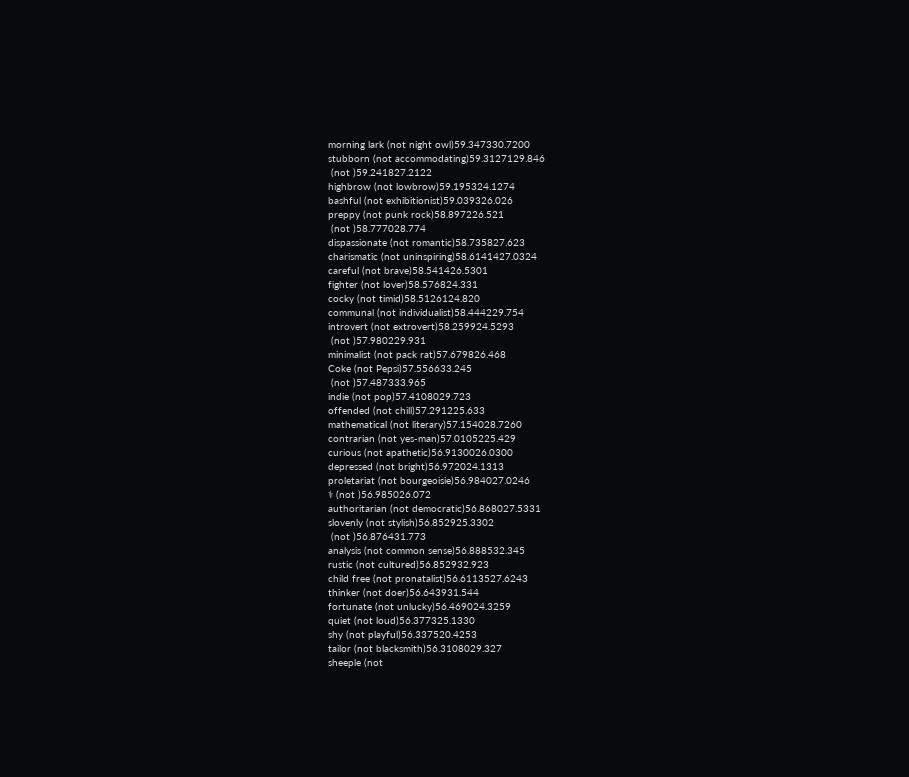morning lark (not night owl)59.347330.7200
stubborn (not accommodating)59.3127129.846
 (not )59.241827.2122
highbrow (not lowbrow)59.195324.1274
bashful (not exhibitionist)59.039326.026
preppy (not punk rock)58.897226.521
 (not )58.777028.774
dispassionate (not romantic)58.735827.623
charismatic (not uninspiring)58.6141427.0324
careful (not brave)58.541426.5301
fighter (not lover)58.576824.331
cocky (not timid)58.5126124.820
communal (not individualist)58.444229.754
introvert (not extrovert)58.259924.5293
 (not )57.980229.931
minimalist (not pack rat)57.679826.468
Coke (not Pepsi)57.556633.245
 (not )57.487333.965
indie (not pop)57.4108029.723
offended (not chill)57.291225.633
mathematical (not literary)57.154028.7260
contrarian (not yes-man)57.0105225.429
curious (not apathetic)56.9130026.0300
depressed (not bright)56.972024.1313
proletariat (not bourgeoisie)56.984027.0246
⚕ (not )56.985026.072
authoritarian (not democratic)56.868027.5331
slovenly (not stylish)56.852925.3302
 (not )56.876431.773
analysis (not common sense)56.888532.345
rustic (not cultured)56.852932.923
child free (not pronatalist)56.6113527.6243
thinker (not doer)56.643931.544
fortunate (not unlucky)56.469024.3259
quiet (not loud)56.377325.1330
shy (not playful)56.337520.4253
tailor (not blacksmith)56.3108029.327
sheeple (not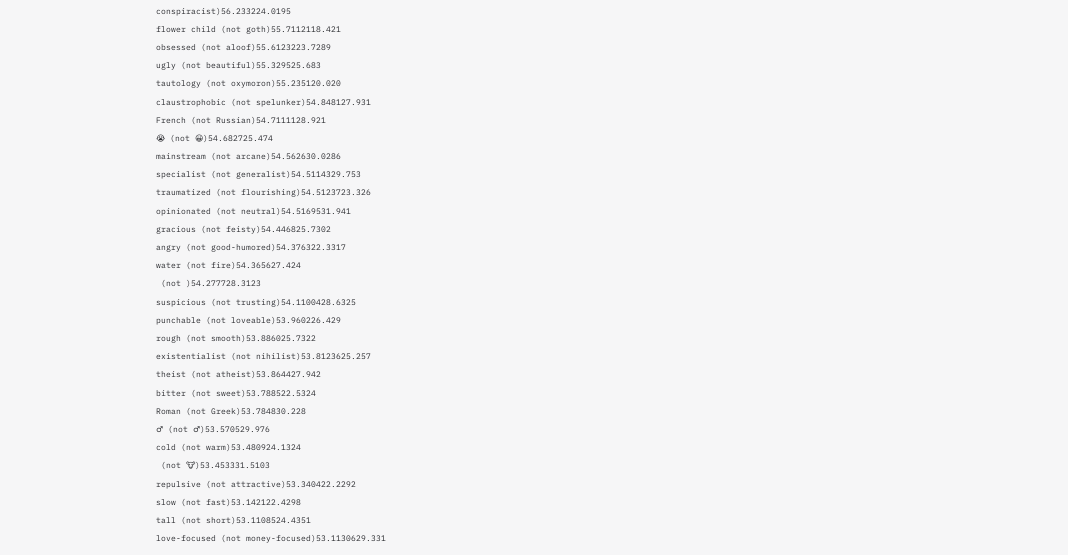conspiracist)56.233224.0195
flower child (not goth)55.7112118.421
obsessed (not aloof)55.6123223.7289
ugly (not beautiful)55.329525.683
tautology (not oxymoron)55.235120.020
claustrophobic (not spelunker)54.848127.931
French (not Russian)54.7111128.921
😭 (not 😀)54.682725.474
mainstream (not arcane)54.562630.0286
specialist (not generalist)54.5114329.753
traumatized (not flourishing)54.5123723.326
opinionated (not neutral)54.5169531.941
gracious (not feisty)54.446825.7302
angry (not good-humored)54.376322.3317
water (not fire)54.365627.424
 (not )54.277728.3123
suspicious (not trusting)54.1100428.6325
punchable (not loveable)53.960226.429
rough (not smooth)53.886025.7322
existentialist (not nihilist)53.8123625.257
theist (not atheist)53.864427.942
bitter (not sweet)53.788522.5324
Roman (not Greek)53.784830.228
♂ (not ♂)53.570529.976
cold (not warm)53.480924.1324
 (not 🐮)53.453331.5103
repulsive (not attractive)53.340422.2292
slow (not fast)53.142122.4298
tall (not short)53.1108524.4351
love-focused (not money-focused)53.1130629.331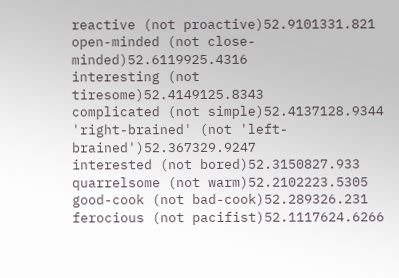reactive (not proactive)52.9101331.821
open-minded (not close-minded)52.6119925.4316
interesting (not tiresome)52.4149125.8343
complicated (not simple)52.4137128.9344
'right-brained' (not 'left-brained')52.367329.9247
interested (not bored)52.3150827.933
quarrelsome (not warm)52.2102223.5305
good-cook (not bad-cook)52.289326.231
ferocious (not pacifist)52.1117624.6266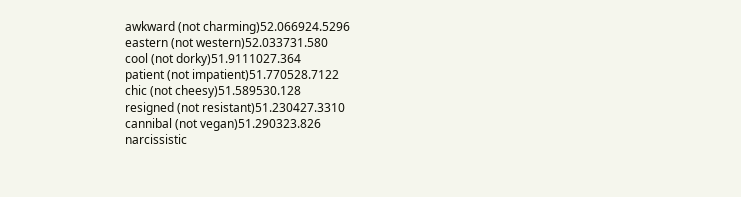awkward (not charming)52.066924.5296
eastern (not western)52.033731.580
cool (not dorky)51.9111027.364
patient (not impatient)51.770528.7122
chic (not cheesy)51.589530.128
resigned (not resistant)51.230427.3310
cannibal (not vegan)51.290323.826
narcissistic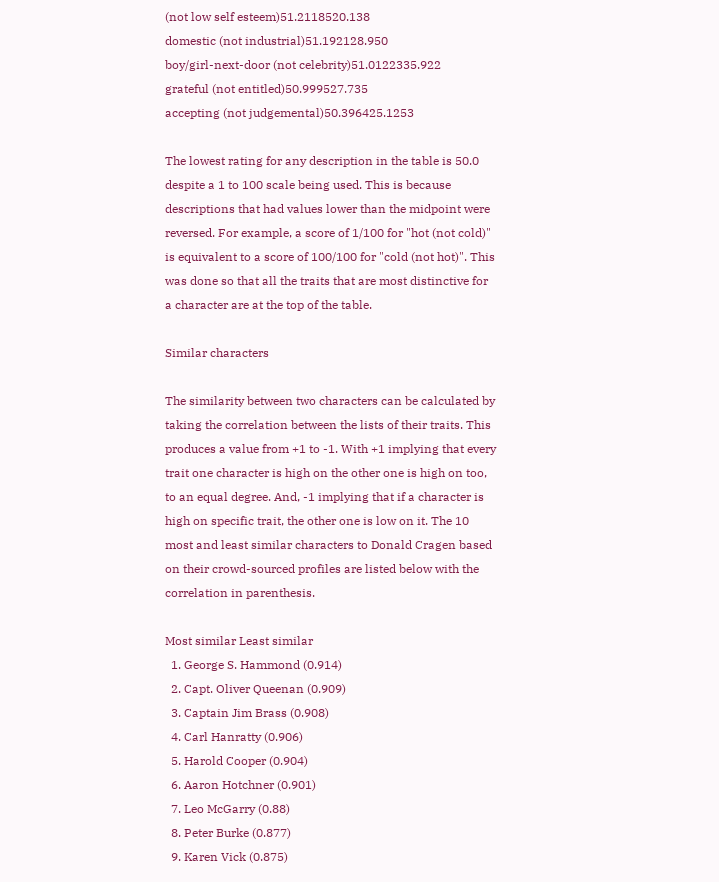(not low self esteem)51.2118520.138
domestic (not industrial)51.192128.950
boy/girl-next-door (not celebrity)51.0122335.922
grateful (not entitled)50.999527.735
accepting (not judgemental)50.396425.1253

The lowest rating for any description in the table is 50.0 despite a 1 to 100 scale being used. This is because descriptions that had values lower than the midpoint were reversed. For example, a score of 1/100 for "hot (not cold)" is equivalent to a score of 100/100 for "cold (not hot)". This was done so that all the traits that are most distinctive for a character are at the top of the table.

Similar characters

The similarity between two characters can be calculated by taking the correlation between the lists of their traits. This produces a value from +1 to -1. With +1 implying that every trait one character is high on the other one is high on too, to an equal degree. And, -1 implying that if a character is high on specific trait, the other one is low on it. The 10 most and least similar characters to Donald Cragen based on their crowd-sourced profiles are listed below with the correlation in parenthesis.

Most similar Least similar
  1. George S. Hammond (0.914)
  2. Capt. Oliver Queenan (0.909)
  3. Captain Jim Brass (0.908)
  4. Carl Hanratty (0.906)
  5. Harold Cooper (0.904)
  6. Aaron Hotchner (0.901)
  7. Leo McGarry (0.88)
  8. Peter Burke (0.877)
  9. Karen Vick (0.875)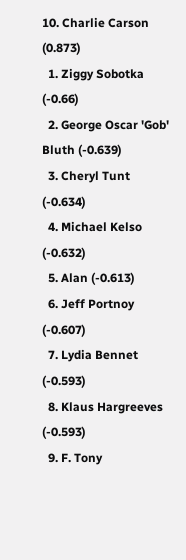10. Charlie Carson (0.873)
  1. Ziggy Sobotka (-0.66)
  2. George Oscar 'Gob' Bluth (-0.639)
  3. Cheryl Tunt (-0.634)
  4. Michael Kelso (-0.632)
  5. Alan (-0.613)
  6. Jeff Portnoy (-0.607)
  7. Lydia Bennet (-0.593)
  8. Klaus Hargreeves (-0.593)
  9. F. Tony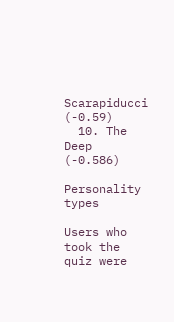Scarapiducci (-0.59)
  10. The Deep (-0.586)

Personality types

Users who took the quiz were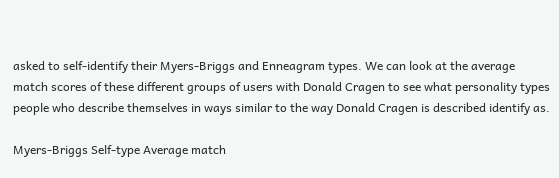asked to self-identify their Myers-Briggs and Enneagram types. We can look at the average match scores of these different groups of users with Donald Cragen to see what personality types people who describe themselves in ways similar to the way Donald Cragen is described identify as.

Myers-Briggs Self-type Average match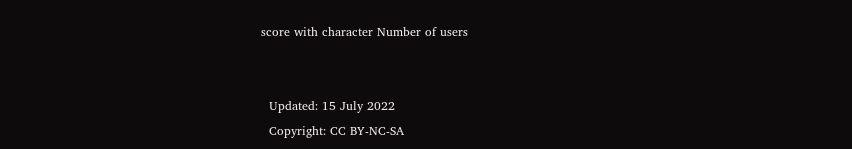score with character Number of users


  Updated: 15 July 2022
  Copyright: CC BY-NC-SA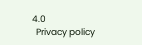4.0
  Privacy policy